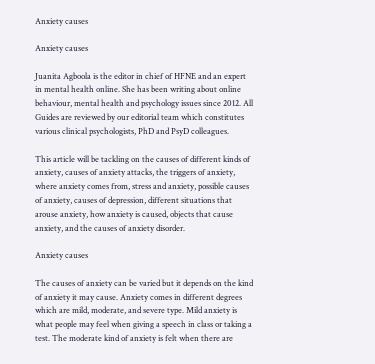Anxiety causes

Anxiety causes

Juanita Agboola is the editor in chief of HFNE and an expert in mental health online. She has been writing about online behaviour, mental health and psychology issues since 2012. All Guides are reviewed by our editorial team which constitutes various clinical psychologists, PhD and PsyD colleagues.

This article will be tackling on the causes of different kinds of anxiety, causes of anxiety attacks, the triggers of anxiety, where anxiety comes from, stress and anxiety, possible causes of anxiety, causes of depression, different situations that arouse anxiety, how anxiety is caused, objects that cause anxiety, and the causes of anxiety disorder.

Anxiety causes

The causes of anxiety can be varied but it depends on the kind of anxiety it may cause. Anxiety comes in different degrees which are mild, moderate, and severe type. Mild anxiety is what people may feel when giving a speech in class or taking a test. The moderate kind of anxiety is felt when there are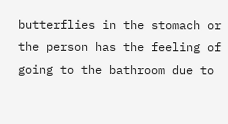butterflies in the stomach or the person has the feeling of going to the bathroom due to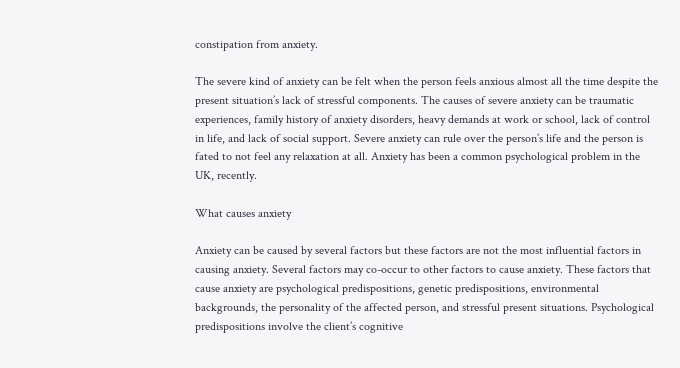constipation from anxiety.

The severe kind of anxiety can be felt when the person feels anxious almost all the time despite the present situation’s lack of stressful components. The causes of severe anxiety can be traumatic experiences, family history of anxiety disorders, heavy demands at work or school, lack of control in life, and lack of social support. Severe anxiety can rule over the person’s life and the person is fated to not feel any relaxation at all. Anxiety has been a common psychological problem in the UK, recently.

What causes anxiety

Anxiety can be caused by several factors but these factors are not the most influential factors in causing anxiety. Several factors may co-occur to other factors to cause anxiety. These factors that cause anxiety are psychological predispositions, genetic predispositions, environmental backgrounds, the personality of the affected person, and stressful present situations. Psychological predispositions involve the client’s cognitive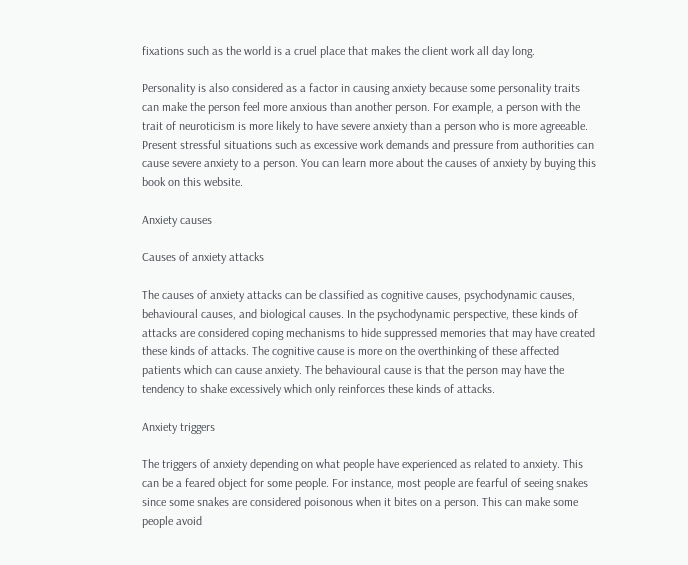fixations such as the world is a cruel place that makes the client work all day long.

Personality is also considered as a factor in causing anxiety because some personality traits can make the person feel more anxious than another person. For example, a person with the trait of neuroticism is more likely to have severe anxiety than a person who is more agreeable. Present stressful situations such as excessive work demands and pressure from authorities can cause severe anxiety to a person. You can learn more about the causes of anxiety by buying this book on this website.

Anxiety causes

Causes of anxiety attacks

The causes of anxiety attacks can be classified as cognitive causes, psychodynamic causes, behavioural causes, and biological causes. In the psychodynamic perspective, these kinds of attacks are considered coping mechanisms to hide suppressed memories that may have created these kinds of attacks. The cognitive cause is more on the overthinking of these affected patients which can cause anxiety. The behavioural cause is that the person may have the tendency to shake excessively which only reinforces these kinds of attacks.

Anxiety triggers

The triggers of anxiety depending on what people have experienced as related to anxiety. This can be a feared object for some people. For instance, most people are fearful of seeing snakes since some snakes are considered poisonous when it bites on a person. This can make some people avoid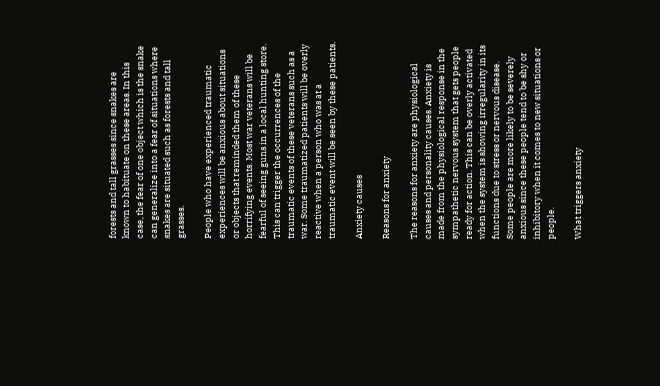forests and tall grasses since snakes are known to habituate on these areas. In this case, the fear of one object which is the snake can generalize into a fear of situations where snakes are situated such as forests and tall grasses.

People who have experienced traumatic experiences will be anxious about situations or objects that reminded them of these horrifying events. Most war veterans will be fearful of seeing guns in a local hunting store. This can trigger the occurrences of the traumatic events of these veterans such as a war. Some traumatized patients will be overly reactive when a person who was at a traumatic event will be seen by these patients.

Anxiety causes

Reasons for anxiety

The reasons for anxiety are physiological causes and personality causes. Anxiety is made from the physiological response in the sympathetic nervous system that gets people ready for action. This can be overly activated when the system is showing irregularity in its functions due to stress or nervous disease. Some people are more likely to be severely anxious since these people tend to be shy or inhibitory when it comes to new situations or people.

What triggers anxiety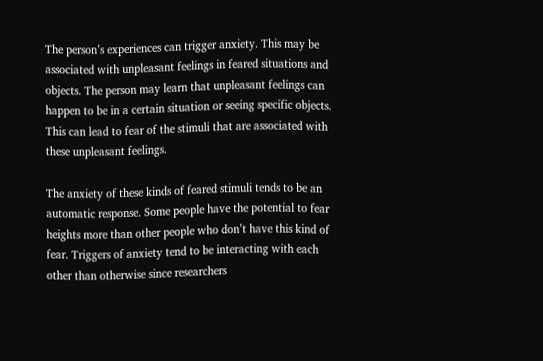The person’s experiences can trigger anxiety. This may be associated with unpleasant feelings in feared situations and objects. The person may learn that unpleasant feelings can happen to be in a certain situation or seeing specific objects. This can lead to fear of the stimuli that are associated with these unpleasant feelings.

The anxiety of these kinds of feared stimuli tends to be an automatic response. Some people have the potential to fear heights more than other people who don’t have this kind of fear. Triggers of anxiety tend to be interacting with each other than otherwise since researchers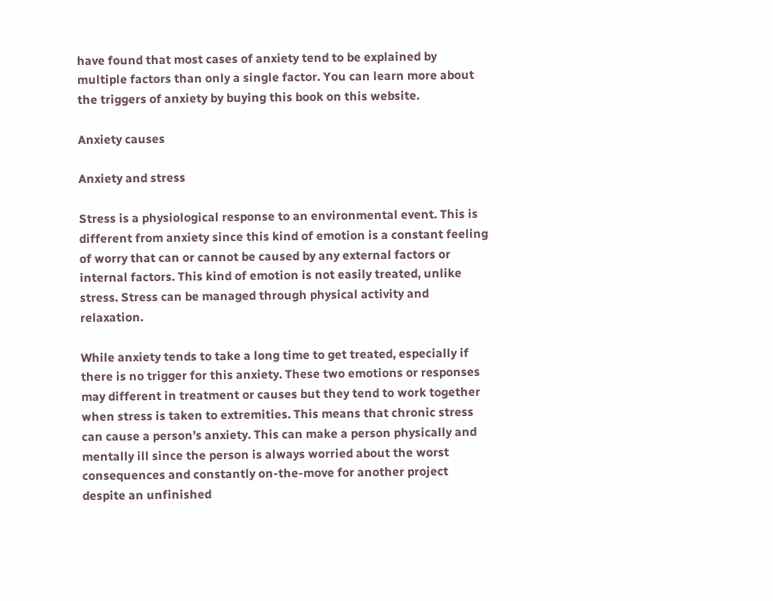have found that most cases of anxiety tend to be explained by multiple factors than only a single factor. You can learn more about the triggers of anxiety by buying this book on this website.

Anxiety causes

Anxiety and stress

Stress is a physiological response to an environmental event. This is different from anxiety since this kind of emotion is a constant feeling of worry that can or cannot be caused by any external factors or internal factors. This kind of emotion is not easily treated, unlike stress. Stress can be managed through physical activity and relaxation.

While anxiety tends to take a long time to get treated, especially if there is no trigger for this anxiety. These two emotions or responses may different in treatment or causes but they tend to work together when stress is taken to extremities. This means that chronic stress can cause a person’s anxiety. This can make a person physically and mentally ill since the person is always worried about the worst consequences and constantly on-the-move for another project despite an unfinished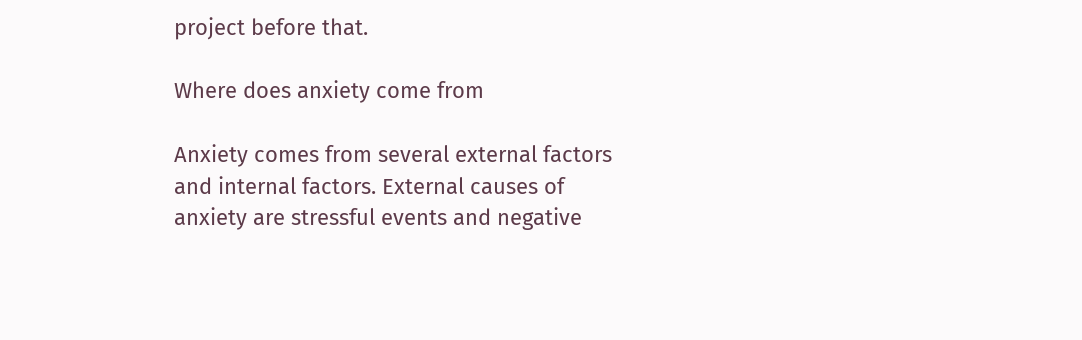project before that.

Where does anxiety come from

Anxiety comes from several external factors and internal factors. External causes of anxiety are stressful events and negative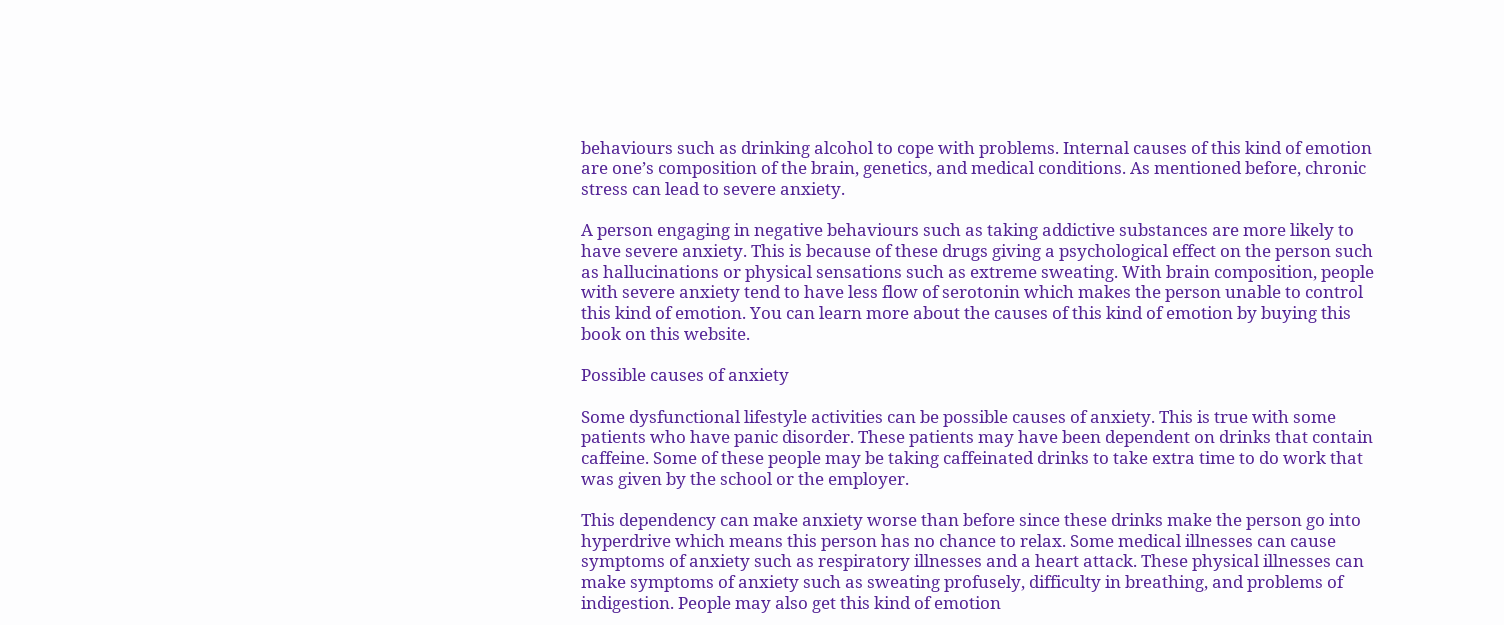behaviours such as drinking alcohol to cope with problems. Internal causes of this kind of emotion are one’s composition of the brain, genetics, and medical conditions. As mentioned before, chronic stress can lead to severe anxiety.

A person engaging in negative behaviours such as taking addictive substances are more likely to have severe anxiety. This is because of these drugs giving a psychological effect on the person such as hallucinations or physical sensations such as extreme sweating. With brain composition, people with severe anxiety tend to have less flow of serotonin which makes the person unable to control this kind of emotion. You can learn more about the causes of this kind of emotion by buying this book on this website.

Possible causes of anxiety

Some dysfunctional lifestyle activities can be possible causes of anxiety. This is true with some patients who have panic disorder. These patients may have been dependent on drinks that contain caffeine. Some of these people may be taking caffeinated drinks to take extra time to do work that was given by the school or the employer.

This dependency can make anxiety worse than before since these drinks make the person go into hyperdrive which means this person has no chance to relax. Some medical illnesses can cause symptoms of anxiety such as respiratory illnesses and a heart attack. These physical illnesses can make symptoms of anxiety such as sweating profusely, difficulty in breathing, and problems of indigestion. People may also get this kind of emotion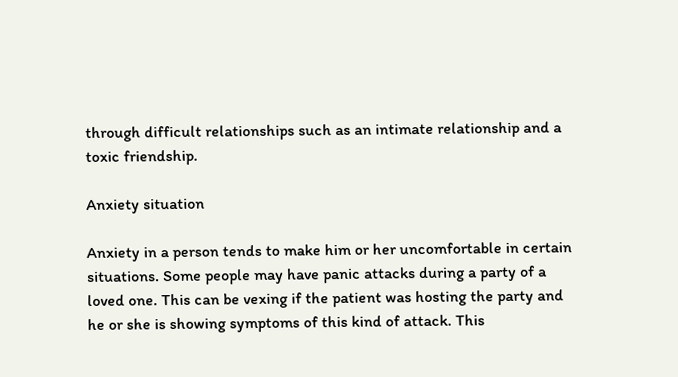through difficult relationships such as an intimate relationship and a toxic friendship.

Anxiety situation

Anxiety in a person tends to make him or her uncomfortable in certain situations. Some people may have panic attacks during a party of a loved one. This can be vexing if the patient was hosting the party and he or she is showing symptoms of this kind of attack. This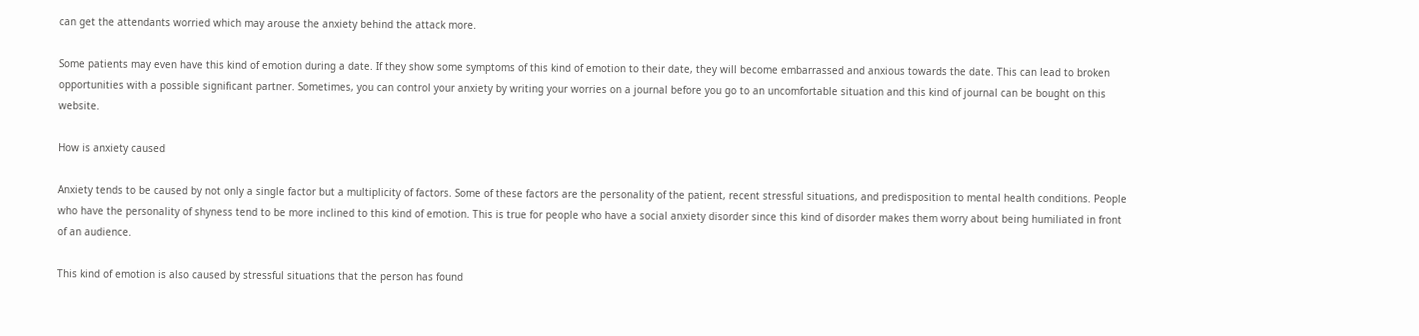can get the attendants worried which may arouse the anxiety behind the attack more.

Some patients may even have this kind of emotion during a date. If they show some symptoms of this kind of emotion to their date, they will become embarrassed and anxious towards the date. This can lead to broken opportunities with a possible significant partner. Sometimes, you can control your anxiety by writing your worries on a journal before you go to an uncomfortable situation and this kind of journal can be bought on this website.

How is anxiety caused

Anxiety tends to be caused by not only a single factor but a multiplicity of factors. Some of these factors are the personality of the patient, recent stressful situations, and predisposition to mental health conditions. People who have the personality of shyness tend to be more inclined to this kind of emotion. This is true for people who have a social anxiety disorder since this kind of disorder makes them worry about being humiliated in front of an audience.

This kind of emotion is also caused by stressful situations that the person has found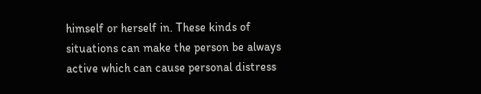himself or herself in. These kinds of situations can make the person be always active which can cause personal distress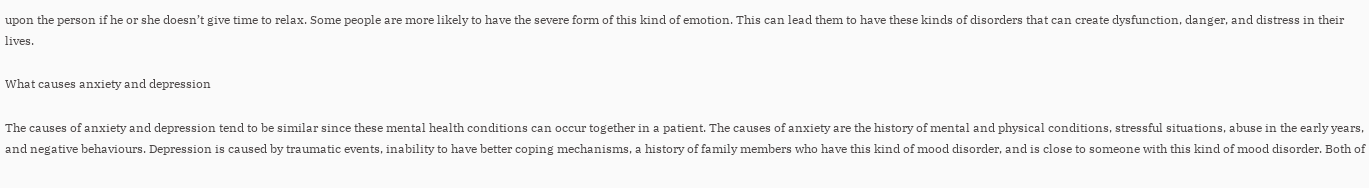upon the person if he or she doesn’t give time to relax. Some people are more likely to have the severe form of this kind of emotion. This can lead them to have these kinds of disorders that can create dysfunction, danger, and distress in their lives.

What causes anxiety and depression

The causes of anxiety and depression tend to be similar since these mental health conditions can occur together in a patient. The causes of anxiety are the history of mental and physical conditions, stressful situations, abuse in the early years, and negative behaviours. Depression is caused by traumatic events, inability to have better coping mechanisms, a history of family members who have this kind of mood disorder, and is close to someone with this kind of mood disorder. Both of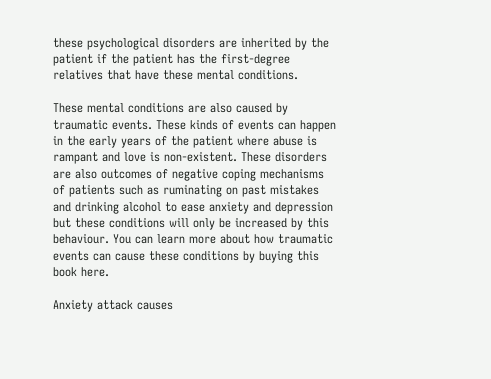these psychological disorders are inherited by the patient if the patient has the first-degree relatives that have these mental conditions.

These mental conditions are also caused by traumatic events. These kinds of events can happen in the early years of the patient where abuse is rampant and love is non-existent. These disorders are also outcomes of negative coping mechanisms of patients such as ruminating on past mistakes and drinking alcohol to ease anxiety and depression but these conditions will only be increased by this behaviour. You can learn more about how traumatic events can cause these conditions by buying this book here.

Anxiety attack causes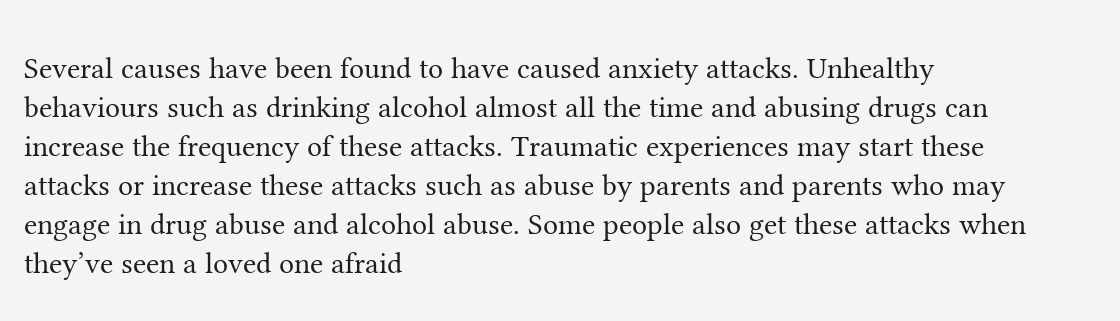Several causes have been found to have caused anxiety attacks. Unhealthy behaviours such as drinking alcohol almost all the time and abusing drugs can increase the frequency of these attacks. Traumatic experiences may start these attacks or increase these attacks such as abuse by parents and parents who may engage in drug abuse and alcohol abuse. Some people also get these attacks when they’ve seen a loved one afraid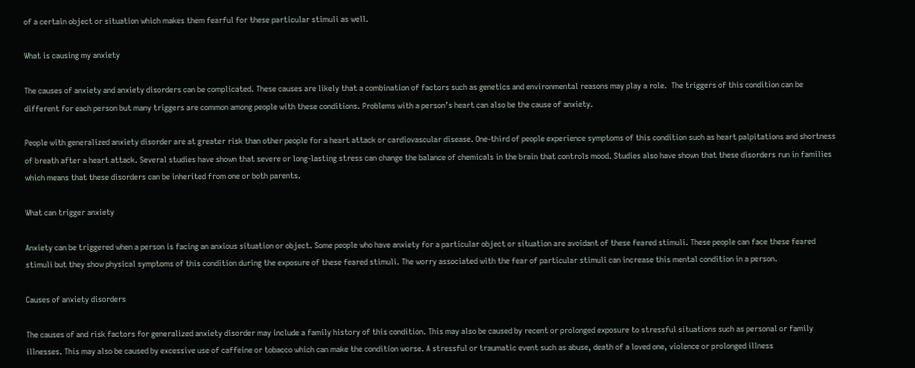of a certain object or situation which makes them fearful for these particular stimuli as well.

What is causing my anxiety

The causes of anxiety and anxiety disorders can be complicated. These causes are likely that a combination of factors such as genetics and environmental reasons may play a role.  The triggers of this condition can be different for each person but many triggers are common among people with these conditions. Problems with a person’s heart can also be the cause of anxiety.

People with generalized anxiety disorder are at greater risk than other people for a heart attack or cardiovascular disease. One-third of people experience symptoms of this condition such as heart palpitations and shortness of breath after a heart attack. Several studies have shown that severe or long-lasting stress can change the balance of chemicals in the brain that controls mood. Studies also have shown that these disorders run in families which means that these disorders can be inherited from one or both parents.

What can trigger anxiety

Anxiety can be triggered when a person is facing an anxious situation or object. Some people who have anxiety for a particular object or situation are avoidant of these feared stimuli. These people can face these feared stimuli but they show physical symptoms of this condition during the exposure of these feared stimuli. The worry associated with the fear of particular stimuli can increase this mental condition in a person.

Causes of anxiety disorders

The causes of and risk factors for generalized anxiety disorder may include a family history of this condition. This may also be caused by recent or prolonged exposure to stressful situations such as personal or family illnesses. This may also be caused by excessive use of caffeine or tobacco which can make the condition worse. A stressful or traumatic event such as abuse, death of a loved one, violence or prolonged illness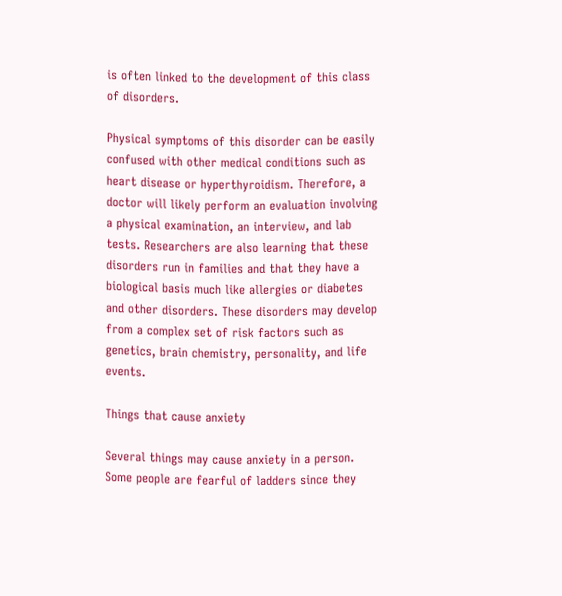is often linked to the development of this class of disorders.

Physical symptoms of this disorder can be easily confused with other medical conditions such as heart disease or hyperthyroidism. Therefore, a doctor will likely perform an evaluation involving a physical examination, an interview, and lab tests. Researchers are also learning that these disorders run in families and that they have a biological basis much like allergies or diabetes and other disorders. These disorders may develop from a complex set of risk factors such as genetics, brain chemistry, personality, and life events.

Things that cause anxiety

Several things may cause anxiety in a person. Some people are fearful of ladders since they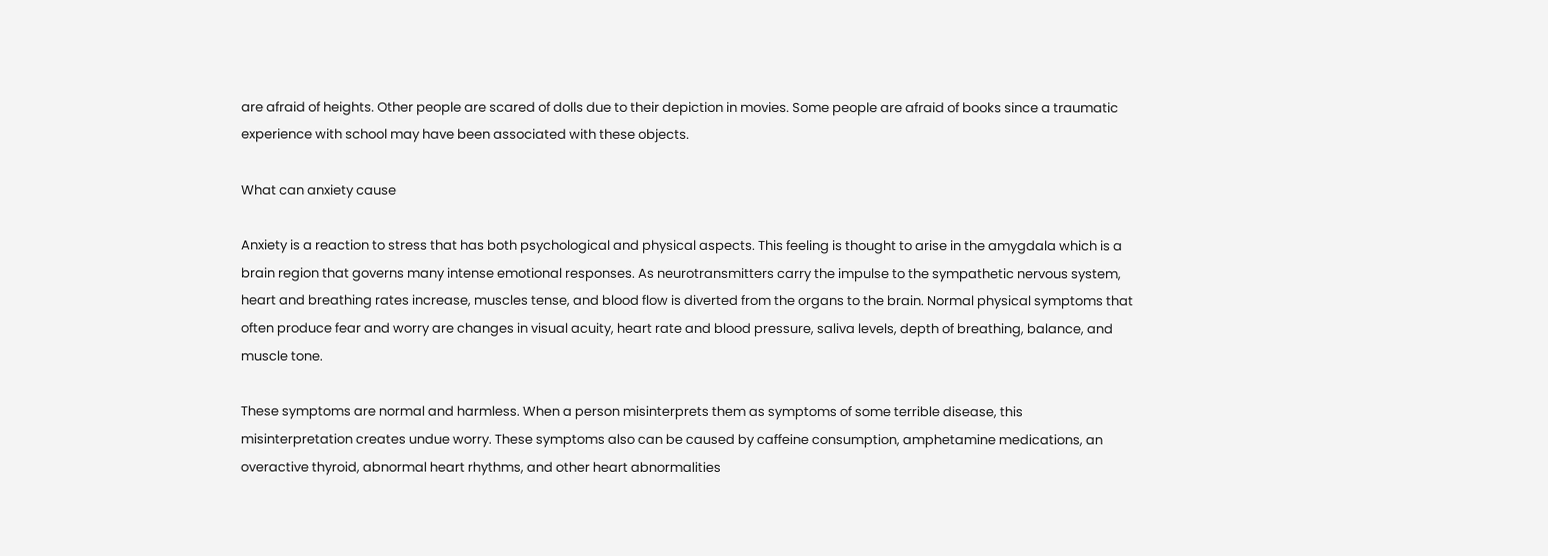are afraid of heights. Other people are scared of dolls due to their depiction in movies. Some people are afraid of books since a traumatic experience with school may have been associated with these objects.

What can anxiety cause

Anxiety is a reaction to stress that has both psychological and physical aspects. This feeling is thought to arise in the amygdala which is a brain region that governs many intense emotional responses. As neurotransmitters carry the impulse to the sympathetic nervous system, heart and breathing rates increase, muscles tense, and blood flow is diverted from the organs to the brain. Normal physical symptoms that often produce fear and worry are changes in visual acuity, heart rate and blood pressure, saliva levels, depth of breathing, balance, and muscle tone.

These symptoms are normal and harmless. When a person misinterprets them as symptoms of some terrible disease, this misinterpretation creates undue worry. These symptoms also can be caused by caffeine consumption, amphetamine medications, an overactive thyroid, abnormal heart rhythms, and other heart abnormalities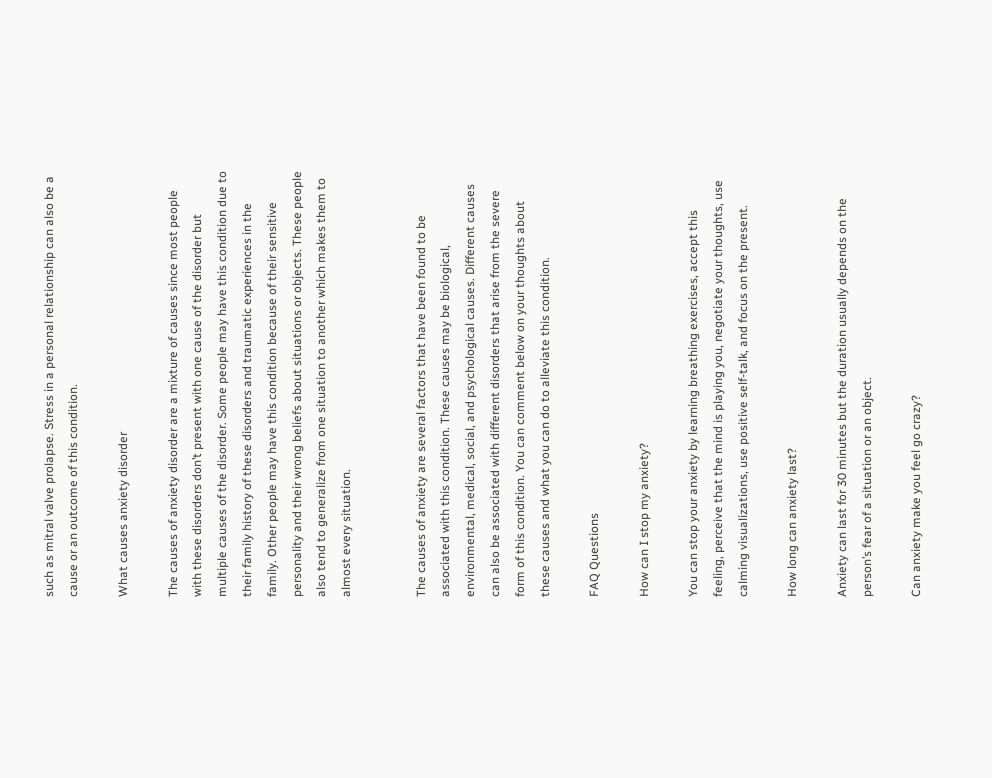such as mitral valve prolapse. Stress in a personal relationship can also be a cause or an outcome of this condition.

What causes anxiety disorder

The causes of anxiety disorder are a mixture of causes since most people with these disorders don’t present with one cause of the disorder but multiple causes of the disorder. Some people may have this condition due to their family history of these disorders and traumatic experiences in the family. Other people may have this condition because of their sensitive personality and their wrong beliefs about situations or objects. These people also tend to generalize from one situation to another which makes them to almost every situation.


The causes of anxiety are several factors that have been found to be associated with this condition. These causes may be biological, environmental, medical, social, and psychological causes. Different causes can also be associated with different disorders that arise from the severe form of this condition. You can comment below on your thoughts about these causes and what you can do to alleviate this condition.

FAQ Questions

How can I stop my anxiety?

You can stop your anxiety by learning breathing exercises, accept this feeling, perceive that the mind is playing you, negotiate your thoughts, use calming visualizations, use positive self-talk, and focus on the present.

How long can anxiety last?

Anxiety can last for 30 minutes but the duration usually depends on the person’s fear of a situation or an object.

Can anxiety make you feel go crazy?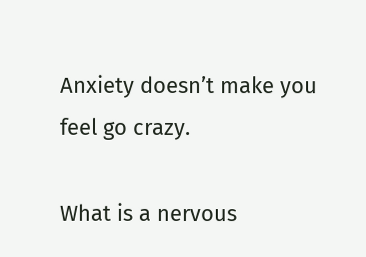Anxiety doesn’t make you feel go crazy.

What is a nervous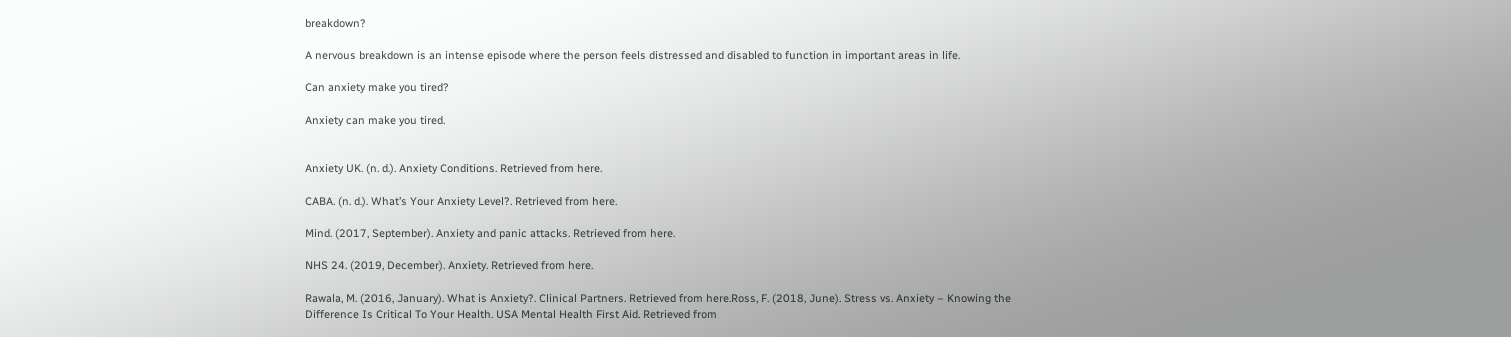breakdown?

A nervous breakdown is an intense episode where the person feels distressed and disabled to function in important areas in life.

Can anxiety make you tired?

Anxiety can make you tired.


Anxiety UK. (n. d.). Anxiety Conditions. Retrieved from here.

CABA. (n. d.). What’s Your Anxiety Level?. Retrieved from here.

Mind. (2017, September). Anxiety and panic attacks. Retrieved from here.

NHS 24. (2019, December). Anxiety. Retrieved from here.

Rawala, M. (2016, January). What is Anxiety?. Clinical Partners. Retrieved from here.Ross, F. (2018, June). Stress vs. Anxiety – Knowing the Difference Is Critical To Your Health. USA Mental Health First Aid. Retrieved from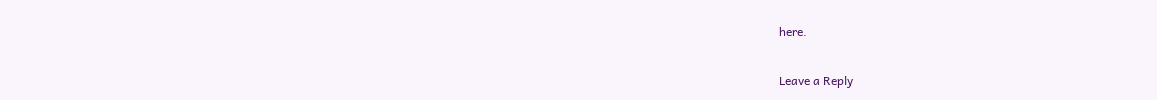here.

Leave a Reply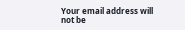Your email address will not be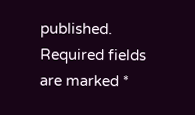published. Required fields are marked *